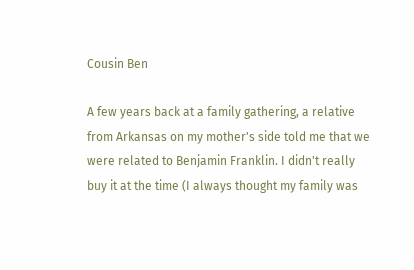Cousin Ben

A few years back at a family gathering, a relative from Arkansas on my mother's side told me that we were related to Benjamin Franklin. I didn't really buy it at the time (I always thought my family was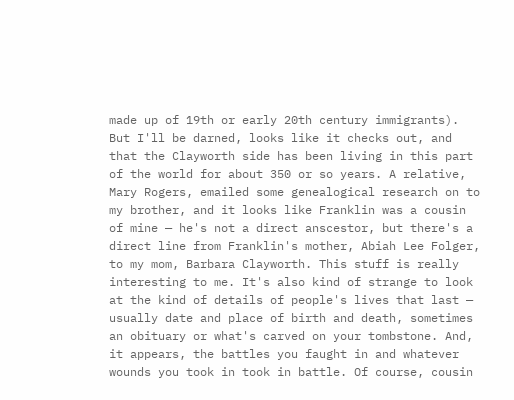made up of 19th or early 20th century immigrants). But I'll be darned, looks like it checks out, and that the Clayworth side has been living in this part of the world for about 350 or so years. A relative, Mary Rogers, emailed some genealogical research on to my brother, and it looks like Franklin was a cousin of mine — he's not a direct anscestor, but there's a direct line from Franklin's mother, Abiah Lee Folger, to my mom, Barbara Clayworth. This stuff is really interesting to me. It's also kind of strange to look at the kind of details of people's lives that last — usually date and place of birth and death, sometimes an obituary or what's carved on your tombstone. And, it appears, the battles you faught in and whatever wounds you took in took in battle. Of course, cousin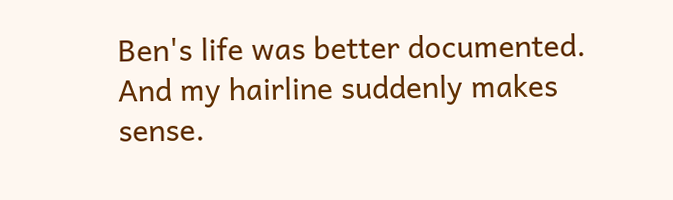Ben's life was better documented. And my hairline suddenly makes sense.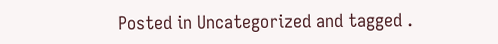Posted in Uncategorized and tagged .